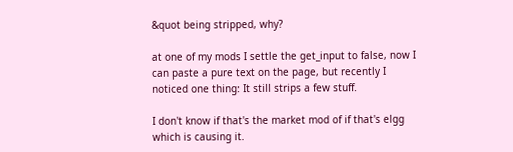&quot being stripped, why?

at one of my mods I settle the get_input to false, now I can paste a pure text on the page, but recently I noticed one thing: It still strips a few stuff.

I don't know if that's the market mod of if that's elgg which is causing it.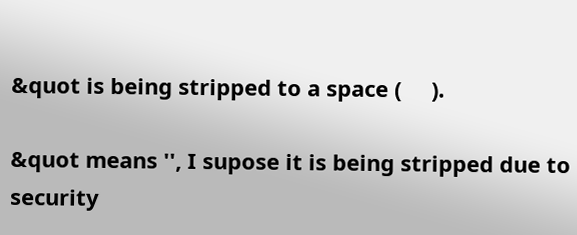&quot is being stripped to a space (     ).

&quot means '', I supose it is being stripped due to security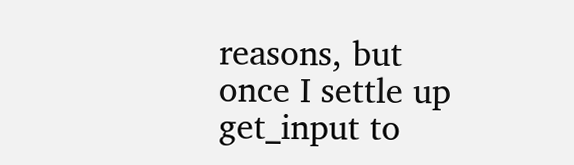reasons, but once I settle up get_input to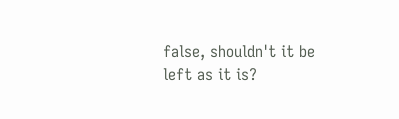false, shouldn't it be left as it is?